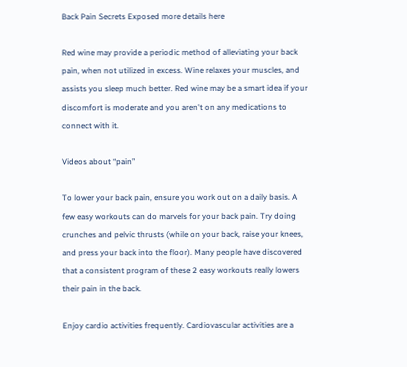Back Pain Secrets Exposed more details here

Red wine may provide a periodic method of alleviating your back pain, when not utilized in excess. Wine relaxes your muscles, and assists you sleep much better. Red wine may be a smart idea if your discomfort is moderate and you aren't on any medications to connect with it.

Videos about “pain”

To lower your back pain, ensure you work out on a daily basis. A few easy workouts can do marvels for your back pain. Try doing crunches and pelvic thrusts (while on your back, raise your knees, and press your back into the floor). Many people have discovered that a consistent program of these 2 easy workouts really lowers their pain in the back.

Enjoy cardio activities frequently. Cardiovascular activities are a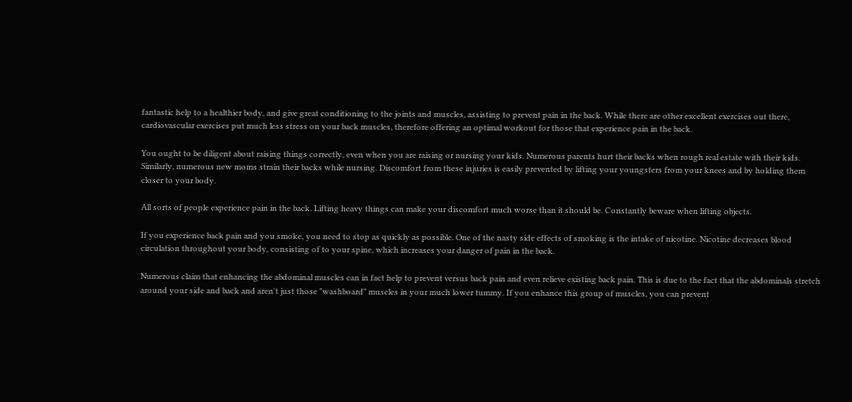fantastic help to a healthier body, and give great conditioning to the joints and muscles, assisting to prevent pain in the back. While there are other excellent exercises out there, cardiovascular exercises put much less stress on your back muscles, therefore offering an optimal workout for those that experience pain in the back.

You ought to be diligent about raising things correctly, even when you are raising or nursing your kids. Numerous parents hurt their backs when rough real estate with their kids. Similarly, numerous new moms strain their backs while nursing. Discomfort from these injuries is easily prevented by lifting your youngsters from your knees and by holding them closer to your body.

All sorts of people experience pain in the back. Lifting heavy things can make your discomfort much worse than it should be. Constantly beware when lifting objects.

If you experience back pain and you smoke, you need to stop as quickly as possible. One of the nasty side effects of smoking is the intake of nicotine. Nicotine decreases blood circulation throughout your body, consisting of to your spine, which increases your danger of pain in the back.

Numerous claim that enhancing the abdominal muscles can in fact help to prevent versus back pain and even relieve existing back pain. This is due to the fact that the abdominals stretch around your side and back and aren't just those "washboard" muscles in your much lower tummy. If you enhance this group of muscles, you can prevent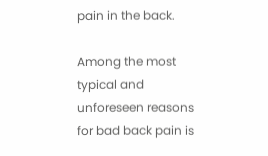pain in the back.

Among the most typical and unforeseen reasons for bad back pain is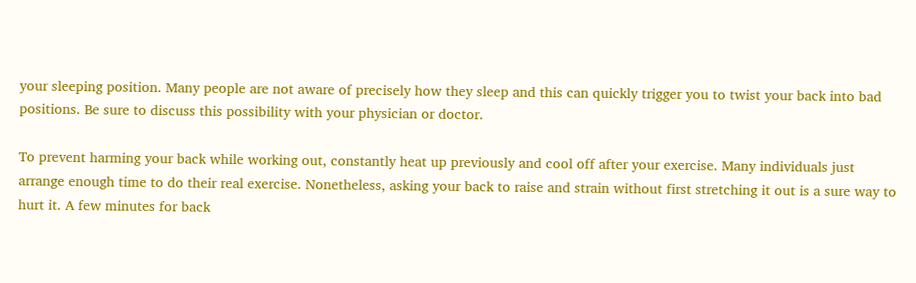your sleeping position. Many people are not aware of precisely how they sleep and this can quickly trigger you to twist your back into bad positions. Be sure to discuss this possibility with your physician or doctor.

To prevent harming your back while working out, constantly heat up previously and cool off after your exercise. Many individuals just arrange enough time to do their real exercise. Nonetheless, asking your back to raise and strain without first stretching it out is a sure way to hurt it. A few minutes for back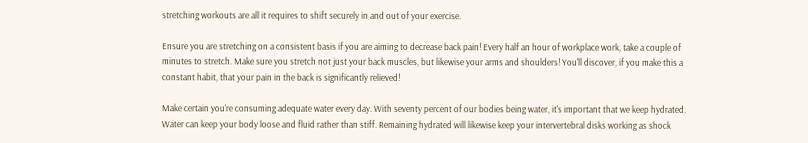stretching workouts are all it requires to shift securely in and out of your exercise.

Ensure you are stretching on a consistent basis if you are aiming to decrease back pain! Every half an hour of workplace work, take a couple of minutes to stretch. Make sure you stretch not just your back muscles, but likewise your arms and shoulders! You'll discover, if you make this a constant habit, that your pain in the back is significantly relieved!

Make certain you're consuming adequate water every day. With seventy percent of our bodies being water, it's important that we keep hydrated. Water can keep your body loose and fluid rather than stiff. Remaining hydrated will likewise keep your intervertebral disks working as shock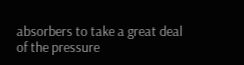absorbers to take a great deal of the pressure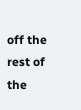off the rest of the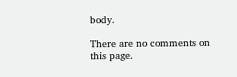body.

There are no comments on this page.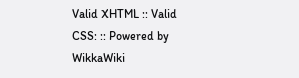Valid XHTML :: Valid CSS: :: Powered by WikkaWiki